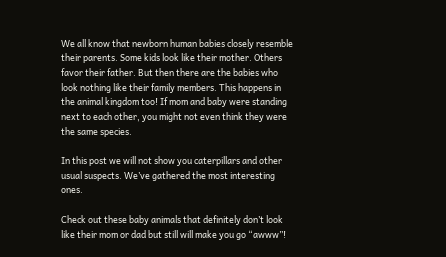We all know that newborn human babies closely resemble their parents. Some kids look like their mother. Others favor their father. But then there are the babies who look nothing like their family members. This happens in the animal kingdom too! If mom and baby were standing next to each other, you might not even think they were the same species.

In this post we will not show you caterpillars and other usual suspects. We’ve gathered the most interesting ones.

Check out these baby animals that definitely don’t look like their mom or dad but still will make you go “awww”!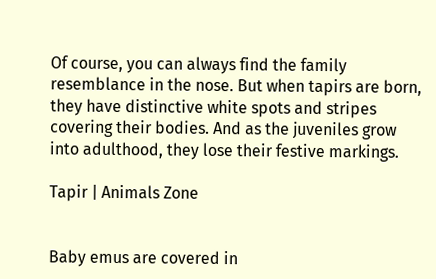Of course, you can always find the family resemblance in the nose. But when tapirs are born, they have distinctive white spots and stripes covering their bodies. And as the juveniles grow into adulthood, they lose their festive markings.

Tapir | Animals Zone


Baby emus are covered in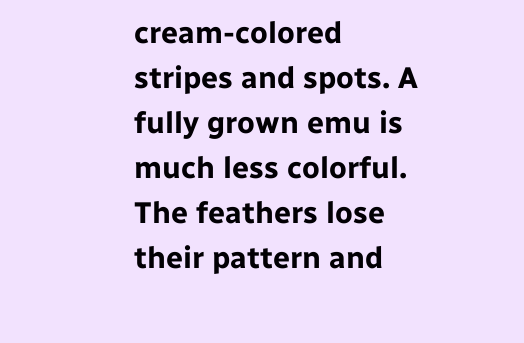cream-colored stripes and spots. A fully grown emu is much less colorful. The feathers lose their pattern and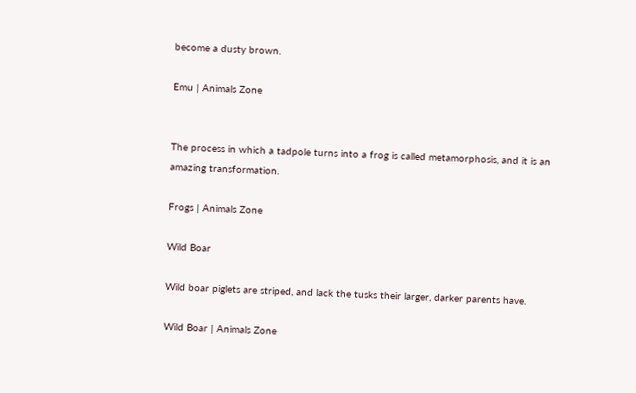become a dusty brown.

Emu | Animals Zone


The process in which a tadpole turns into a frog is called metamorphosis, and it is an amazing transformation.

Frogs | Animals Zone

Wild Boar

Wild boar piglets are striped, and lack the tusks their larger, darker parents have.

Wild Boar | Animals Zone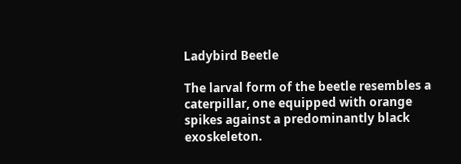Ladybird Beetle

The larval form of the beetle resembles a caterpillar, one equipped with orange spikes against a predominantly black exoskeleton.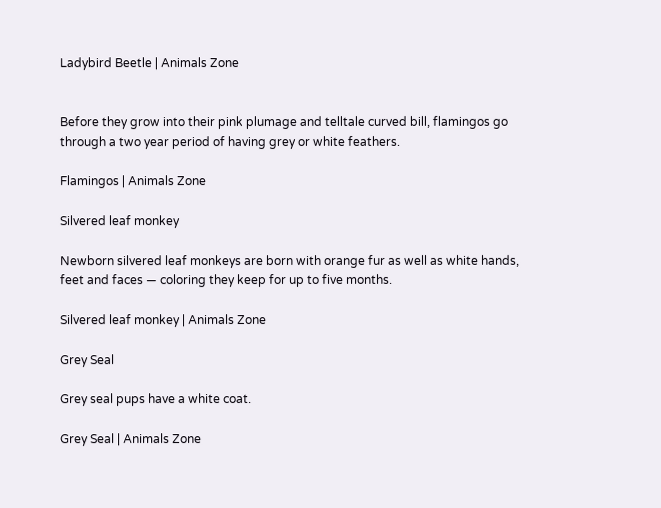Ladybird Beetle | Animals Zone


Before they grow into their pink plumage and telltale curved bill, flamingos go through a two year period of having grey or white feathers.

Flamingos | Animals Zone

Silvered leaf monkey

Newborn silvered leaf monkeys are born with orange fur as well as white hands, feet and faces — coloring they keep for up to five months.

Silvered leaf monkey | Animals Zone

Grey Seal

Grey seal pups have a white coat.

Grey Seal | Animals Zone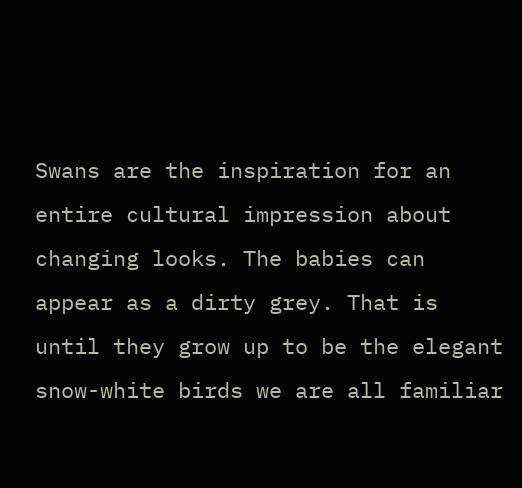Swans are the inspiration for an entire cultural impression about changing looks. The babies can appear as a dirty grey. That is until they grow up to be the elegant snow-white birds we are all familiar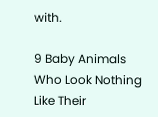with.

9 Baby Animals Who Look Nothing Like Their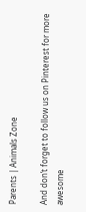Parents | Animals Zone

And don’t forget to follow us on Pinterest for more awesome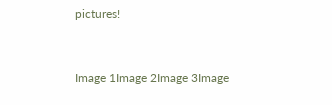pictures!


Image 1Image 2Image 3Image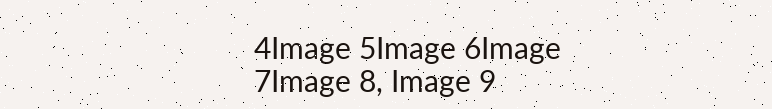4Image 5Image 6Image 7Image 8, Image 9